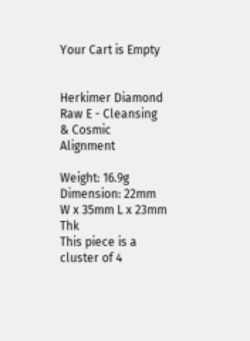Your Cart is Empty


Herkimer Diamond Raw E - Cleansing & Cosmic Alignment

Weight: 16.9g
Dimension: 22mm W x 35mm L x 23mm Thk
This piece is a cluster of 4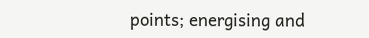points; energising and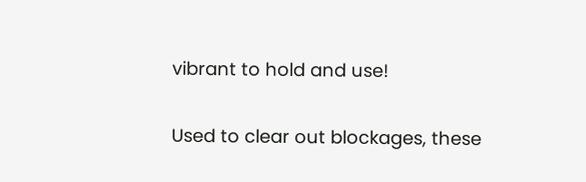vibrant to hold and use!

Used to clear out blockages, these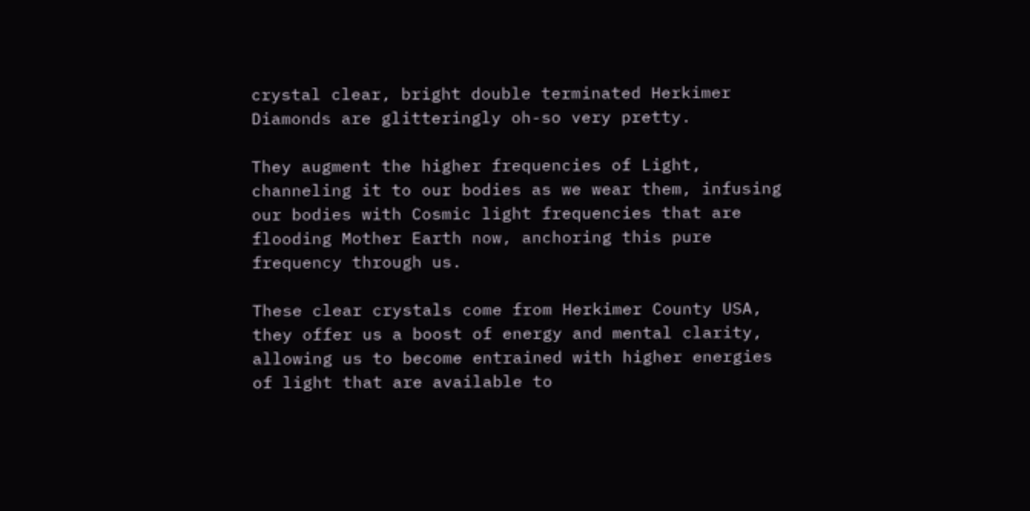crystal clear, bright double terminated Herkimer Diamonds are glitteringly oh-so very pretty.

They augment the higher frequencies of Light, channeling it to our bodies as we wear them, infusing our bodies with Cosmic light frequencies that are flooding Mother Earth now, anchoring this pure frequency through us.

These clear crystals come from Herkimer County USA, they offer us a boost of energy and mental clarity, allowing us to become entrained with higher energies of light that are available to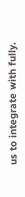us to integrate with fully.